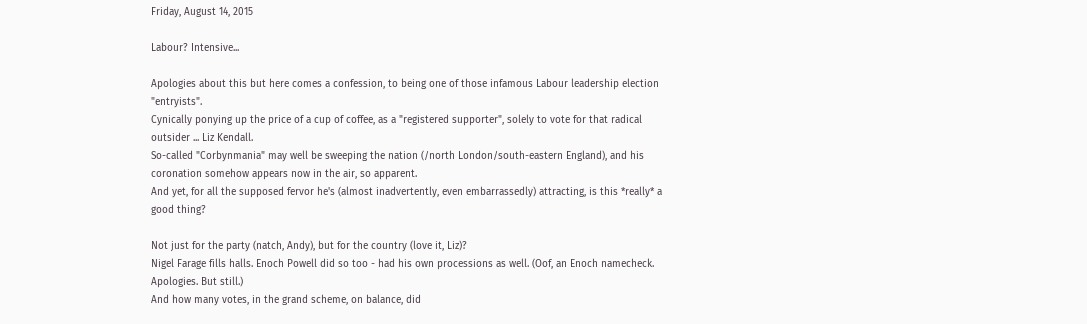Friday, August 14, 2015

Labour? Intensive...

Apologies about this but here comes a confession, to being one of those infamous Labour leadership election "entryists".
Cynically ponying up the price of a cup of coffee, as a "registered supporter", solely to vote for that radical outsider ... Liz Kendall.
So-called "Corbynmania" may well be sweeping the nation (/north London/south-eastern England), and his coronation somehow appears now in the air, so apparent.
And yet, for all the supposed fervor he's (almost inadvertently, even embarrassedly) attracting, is this *really* a good thing?

Not just for the party (natch, Andy), but for the country (love it, Liz)?
Nigel Farage fills halls. Enoch Powell did so too - had his own processions as well. (Oof, an Enoch namecheck. Apologies. But still.)
And how many votes, in the grand scheme, on balance, did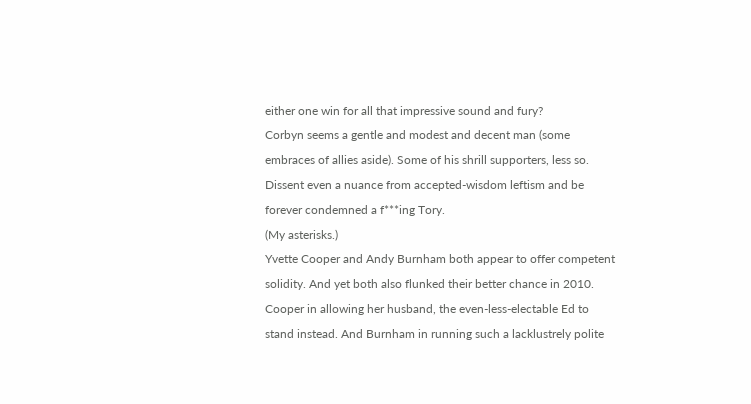either one win for all that impressive sound and fury?
Corbyn seems a gentle and modest and decent man (some embraces of allies aside). Some of his shrill supporters, less so.
Dissent even a nuance from accepted-wisdom leftism and be forever condemned a f***ing Tory.
(My asterisks.)
Yvette Cooper and Andy Burnham both appear to offer competent solidity. And yet both also flunked their better chance in 2010.
Cooper in allowing her husband, the even-less-electable Ed to stand instead. And Burnham in running such a lacklustrely polite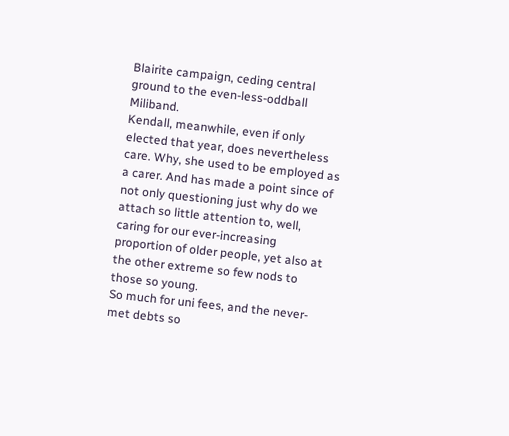Blairite campaign, ceding central ground to the even-less-oddball Miliband.
Kendall, meanwhile, even if only elected that year, does nevertheless care. Why, she used to be employed as a carer. And has made a point since of not only questioning just why do we attach so little attention to, well, caring for our ever-increasing proportion of older people, yet also at the other extreme so few nods to those so young.
So much for uni fees, and the never-met debts so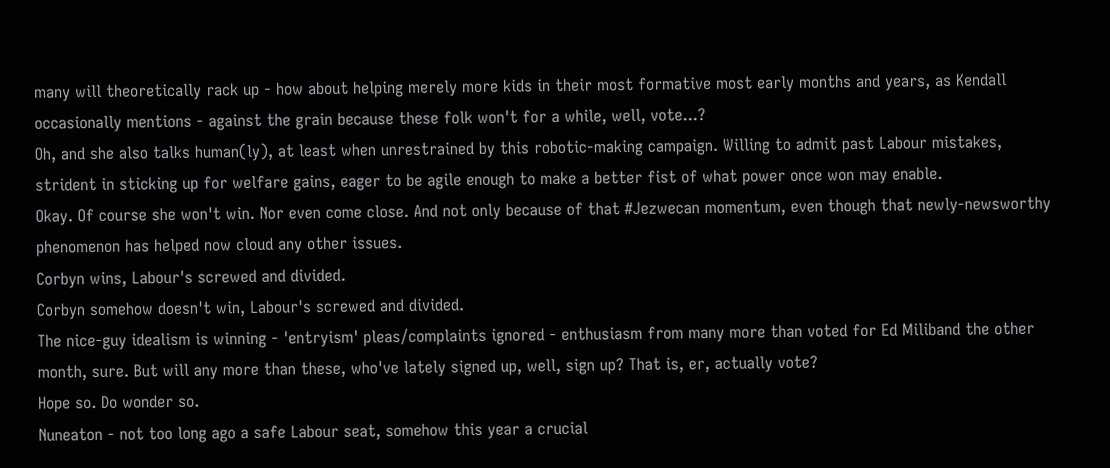many will theoretically rack up - how about helping merely more kids in their most formative most early months and years, as Kendall occasionally mentions - against the grain because these folk won't for a while, well, vote...?
Oh, and she also talks human(ly), at least when unrestrained by this robotic-making campaign. Willing to admit past Labour mistakes, strident in sticking up for welfare gains, eager to be agile enough to make a better fist of what power once won may enable.
Okay. Of course she won't win. Nor even come close. And not only because of that #Jezwecan momentum, even though that newly-newsworthy phenomenon has helped now cloud any other issues.
Corbyn wins, Labour's screwed and divided.
Corbyn somehow doesn't win, Labour's screwed and divided.
The nice-guy idealism is winning - 'entryism' pleas/complaints ignored - enthusiasm from many more than voted for Ed Miliband the other month, sure. But will any more than these, who've lately signed up, well, sign up? That is, er, actually vote?
Hope so. Do wonder so.
Nuneaton - not too long ago a safe Labour seat, somehow this year a crucial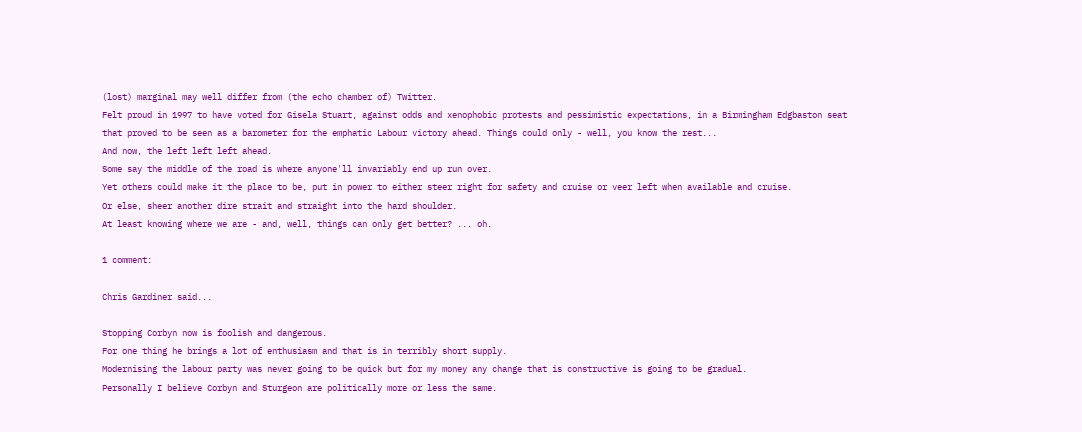(lost) marginal may well differ from (the echo chamber of) Twitter.
Felt proud in 1997 to have voted for Gisela Stuart, against odds and xenophobic protests and pessimistic expectations, in a Birmingham Edgbaston seat that proved to be seen as a barometer for the emphatic Labour victory ahead. Things could only - well, you know the rest...
And now, the left left left ahead.
Some say the middle of the road is where anyone'll invariably end up run over.
Yet others could make it the place to be, put in power to either steer right for safety and cruise or veer left when available and cruise.
Or else, sheer another dire strait and straight into the hard shoulder.
At least knowing where we are - and, well, things can only get better? ... oh.

1 comment:

Chris Gardiner said...

Stopping Corbyn now is foolish and dangerous.
For one thing he brings a lot of enthusiasm and that is in terribly short supply.
Modernising the labour party was never going to be quick but for my money any change that is constructive is going to be gradual.
Personally I believe Corbyn and Sturgeon are politically more or less the same.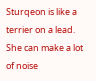Sturqeon is like a terrier on a lead. She can make a lot of noise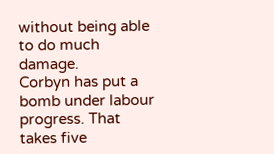without being able to do much damage.
Corbyn has put a bomb under labour progress. That takes five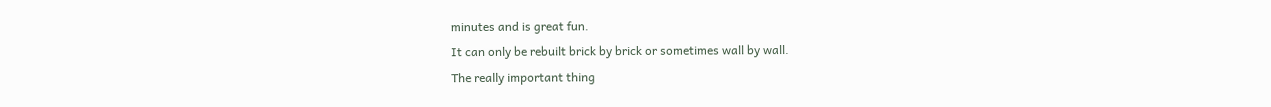minutes and is great fun.
It can only be rebuilt brick by brick or sometimes wall by wall.
The really important thing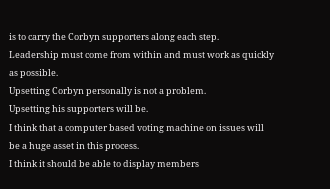is to carry the Corbyn supporters along each step.
Leadership must come from within and must work as quickly as possible.
Upsetting Corbyn personally is not a problem.
Upsetting his supporters will be.
I think that a computer based voting machine on issues will be a huge asset in this process.
I think it should be able to display members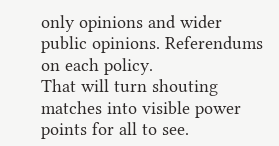only opinions and wider public opinions. Referendums on each policy.
That will turn shouting matches into visible power points for all to see.